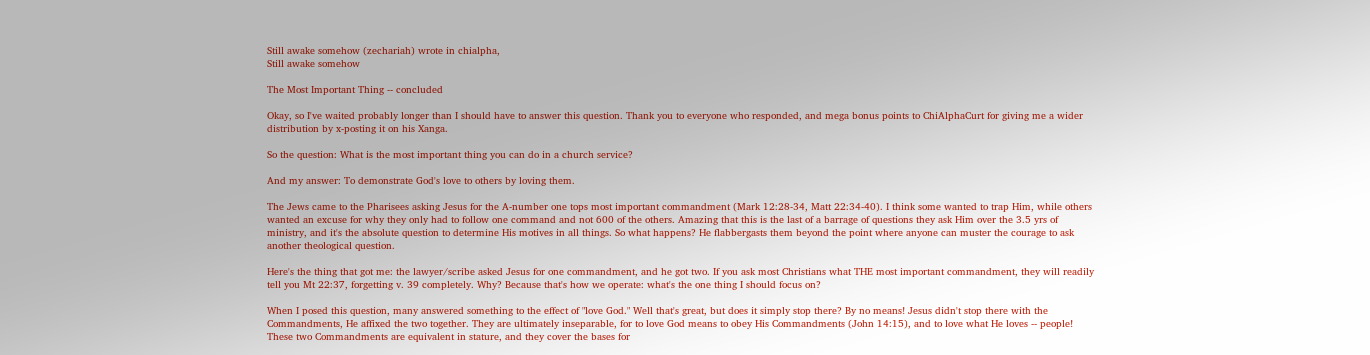Still awake somehow (zechariah) wrote in chialpha,
Still awake somehow

The Most Important Thing -- concluded

Okay, so I've waited probably longer than I should have to answer this question. Thank you to everyone who responded, and mega bonus points to ChiAlphaCurt for giving me a wider distribution by x-posting it on his Xanga.

So the question: What is the most important thing you can do in a church service?

And my answer: To demonstrate God's love to others by loving them.

The Jews came to the Pharisees asking Jesus for the A-number one tops most important commandment (Mark 12:28-34, Matt 22:34-40). I think some wanted to trap Him, while others wanted an excuse for why they only had to follow one command and not 600 of the others. Amazing that this is the last of a barrage of questions they ask Him over the 3.5 yrs of ministry, and it's the absolute question to determine His motives in all things. So what happens? He flabbergasts them beyond the point where anyone can muster the courage to ask another theological question.

Here's the thing that got me: the lawyer/scribe asked Jesus for one commandment, and he got two. If you ask most Christians what THE most important commandment, they will readily tell you Mt 22:37, forgetting v. 39 completely. Why? Because that's how we operate: what's the one thing I should focus on?

When I posed this question, many answered something to the effect of "love God." Well that's great, but does it simply stop there? By no means! Jesus didn't stop there with the Commandments, He affixed the two together. They are ultimately inseparable, for to love God means to obey His Commandments (John 14:15), and to love what He loves -- people! These two Commandments are equivalent in stature, and they cover the bases for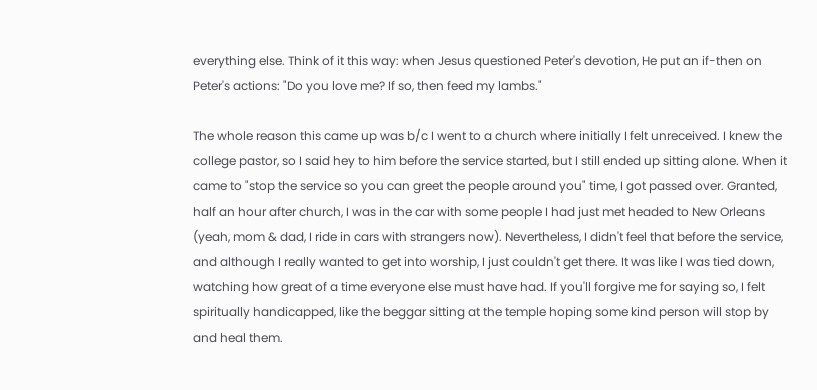everything else. Think of it this way: when Jesus questioned Peter's devotion, He put an if-then on Peter's actions: "Do you love me? If so, then feed my lambs."

The whole reason this came up was b/c I went to a church where initially I felt unreceived. I knew the college pastor, so I said hey to him before the service started, but I still ended up sitting alone. When it came to "stop the service so you can greet the people around you" time, I got passed over. Granted, half an hour after church, I was in the car with some people I had just met headed to New Orleans (yeah, mom & dad, I ride in cars with strangers now). Nevertheless, I didn't feel that before the service, and although I really wanted to get into worship, I just couldn't get there. It was like I was tied down, watching how great of a time everyone else must have had. If you'll forgive me for saying so, I felt spiritually handicapped, like the beggar sitting at the temple hoping some kind person will stop by and heal them.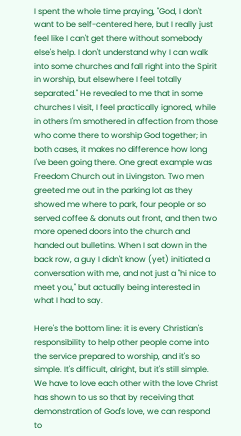I spent the whole time praying, "God, I don't want to be self-centered here, but I really just feel like I can't get there without somebody else's help. I don't understand why I can walk into some churches and fall right into the Spirit in worship, but elsewhere I feel totally separated." He revealed to me that in some churches I visit, I feel practically ignored, while in others I'm smothered in affection from those who come there to worship God together; in both cases, it makes no difference how long I've been going there. One great example was Freedom Church out in Livingston. Two men greeted me out in the parking lot as they showed me where to park, four people or so served coffee & donuts out front, and then two more opened doors into the church and handed out bulletins. When I sat down in the back row, a guy I didn't know (yet) initiated a conversation with me, and not just a "hi nice to meet you," but actually being interested in what I had to say.

Here's the bottom line: it is every Christian's responsibility to help other people come into the service prepared to worship, and it's so simple. It's difficult, alright, but it's still simple. We have to love each other with the love Christ has shown to us so that by receiving that demonstration of God's love, we can respond to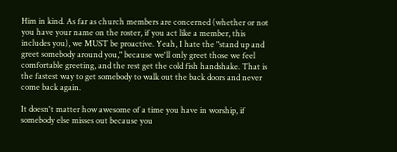Him in kind. As far as church members are concerned (whether or not you have your name on the roster, if you act like a member, this includes you), we MUST be proactive. Yeah, I hate the "stand up and greet somebody around you," because we'll only greet those we feel comfortable greeting, and the rest get the cold fish handshake. That is the fastest way to get somebody to walk out the back doors and never come back again.

It doesn't matter how awesome of a time you have in worship, if somebody else misses out because you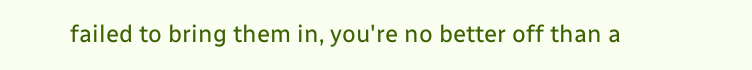failed to bring them in, you're no better off than a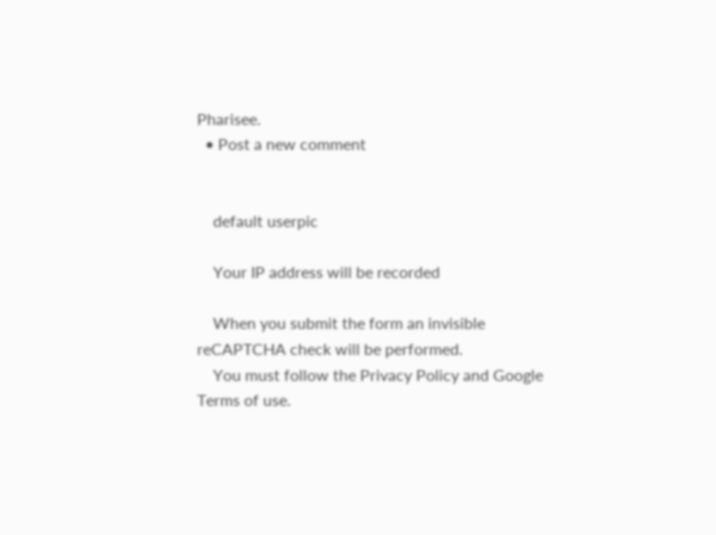Pharisee.
  • Post a new comment


    default userpic

    Your IP address will be recorded

    When you submit the form an invisible reCAPTCHA check will be performed.
    You must follow the Privacy Policy and Google Terms of use.